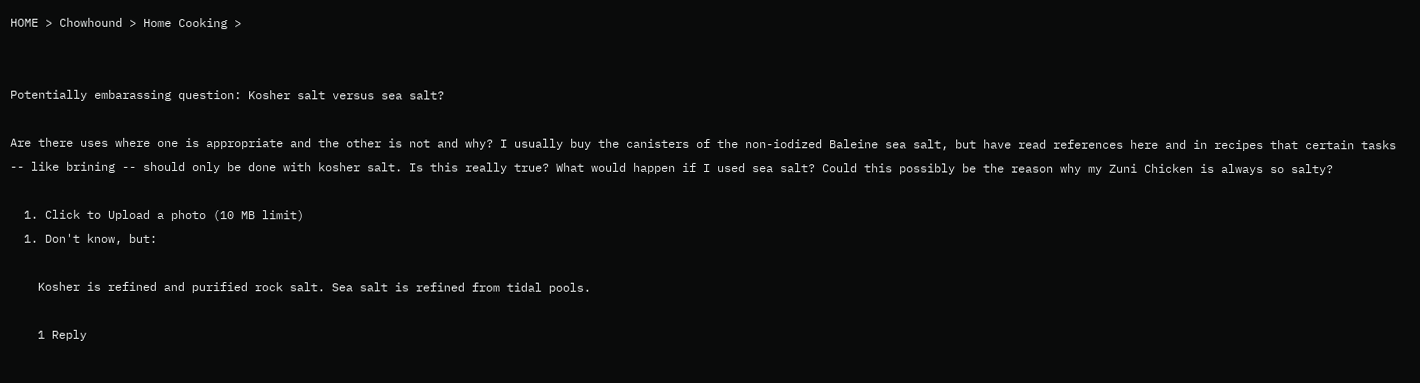HOME > Chowhound > Home Cooking >


Potentially embarassing question: Kosher salt versus sea salt?

Are there uses where one is appropriate and the other is not and why? I usually buy the canisters of the non-iodized Baleine sea salt, but have read references here and in recipes that certain tasks -- like brining -- should only be done with kosher salt. Is this really true? What would happen if I used sea salt? Could this possibly be the reason why my Zuni Chicken is always so salty?

  1. Click to Upload a photo (10 MB limit)
  1. Don't know, but:

    Kosher is refined and purified rock salt. Sea salt is refined from tidal pools.

    1 Reply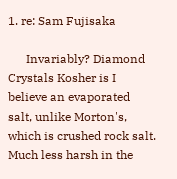1. re: Sam Fujisaka

      Invariably? Diamond Crystals Kosher is I believe an evaporated salt, unlike Morton's, which is crushed rock salt. Much less harsh in the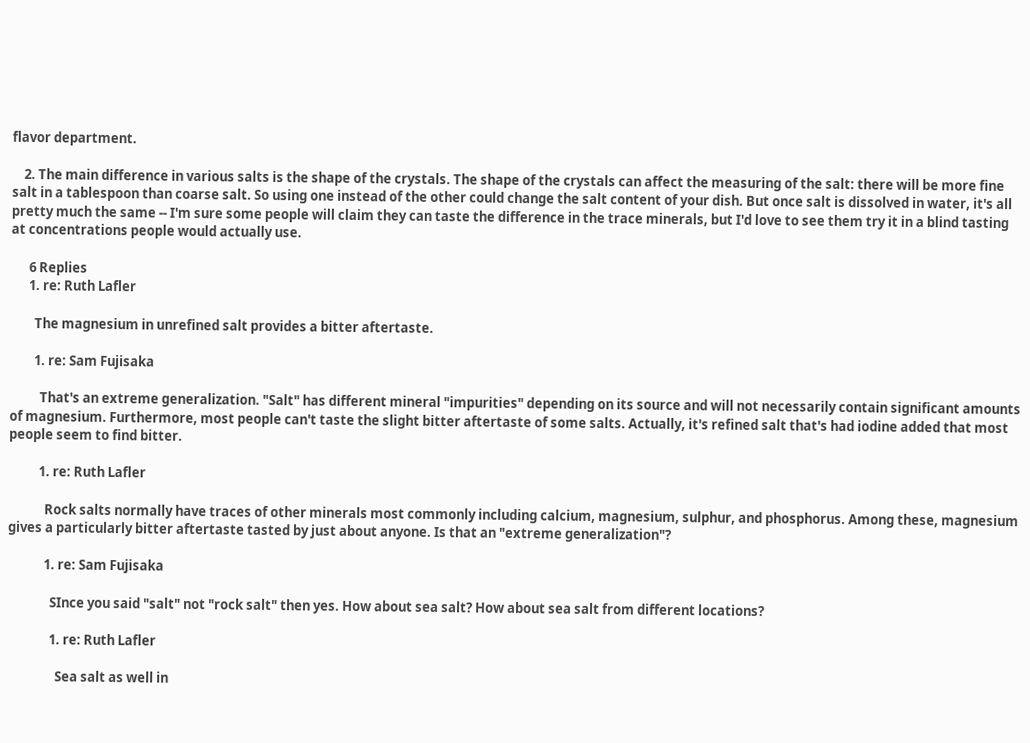flavor department.

    2. The main difference in various salts is the shape of the crystals. The shape of the crystals can affect the measuring of the salt: there will be more fine salt in a tablespoon than coarse salt. So using one instead of the other could change the salt content of your dish. But once salt is dissolved in water, it's all pretty much the same -- I'm sure some people will claim they can taste the difference in the trace minerals, but I'd love to see them try it in a blind tasting at concentrations people would actually use.

      6 Replies
      1. re: Ruth Lafler

        The magnesium in unrefined salt provides a bitter aftertaste.

        1. re: Sam Fujisaka

          That's an extreme generalization. "Salt" has different mineral "impurities" depending on its source and will not necessarily contain significant amounts of magnesium. Furthermore, most people can't taste the slight bitter aftertaste of some salts. Actually, it's refined salt that's had iodine added that most people seem to find bitter.

          1. re: Ruth Lafler

            Rock salts normally have traces of other minerals most commonly including calcium, magnesium, sulphur, and phosphorus. Among these, magnesium gives a particularly bitter aftertaste tasted by just about anyone. Is that an "extreme generalization"?

            1. re: Sam Fujisaka

              SInce you said "salt" not "rock salt" then yes. How about sea salt? How about sea salt from different locations?

              1. re: Ruth Lafler

                Sea salt as well in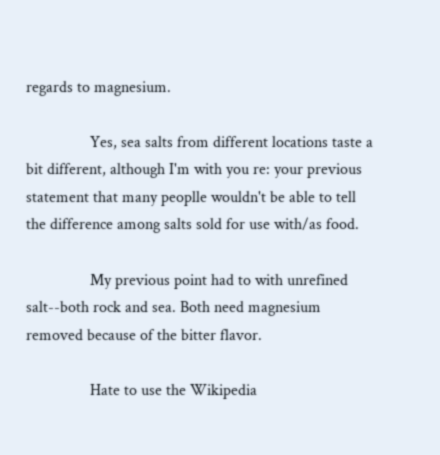regards to magnesium.

                Yes, sea salts from different locations taste a bit different, although I'm with you re: your previous statement that many peoplle wouldn't be able to tell the difference among salts sold for use with/as food.

                My previous point had to with unrefined salt--both rock and sea. Both need magnesium removed because of the bitter flavor.

                Hate to use the Wikipedia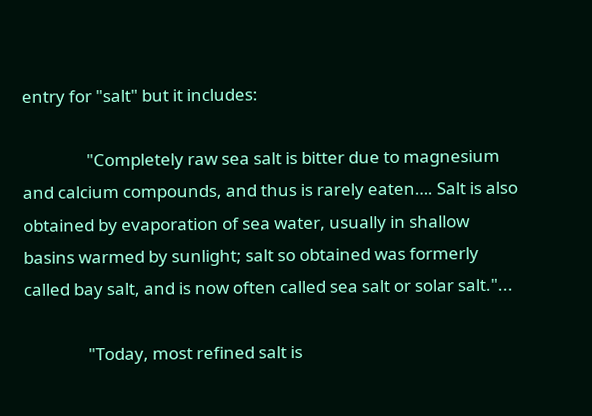entry for "salt" but it includes:

                "Completely raw sea salt is bitter due to magnesium and calcium compounds, and thus is rarely eaten…. Salt is also obtained by evaporation of sea water, usually in shallow basins warmed by sunlight; salt so obtained was formerly called bay salt, and is now often called sea salt or solar salt."...

                "Today, most refined salt is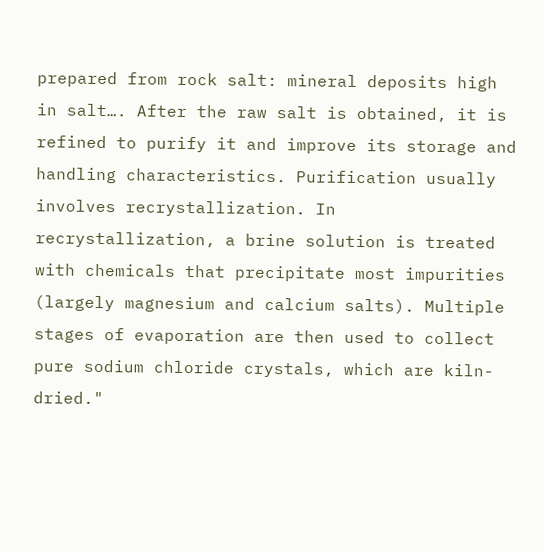prepared from rock salt: mineral deposits high in salt…. After the raw salt is obtained, it is refined to purify it and improve its storage and handling characteristics. Purification usually involves recrystallization. In recrystallization, a brine solution is treated with chemicals that precipitate most impurities (largely magnesium and calcium salts). Multiple stages of evaporation are then used to collect pure sodium chloride crystals, which are kiln-dried."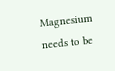Magnesium needs to be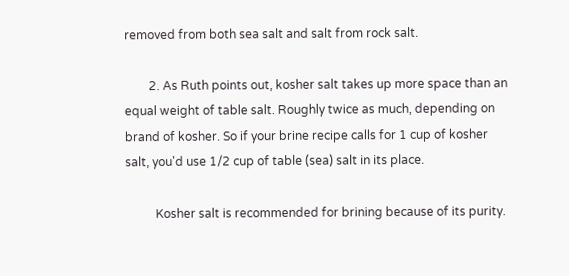removed from both sea salt and salt from rock salt.

        2. As Ruth points out, kosher salt takes up more space than an equal weight of table salt. Roughly twice as much, depending on brand of kosher. So if your brine recipe calls for 1 cup of kosher salt, you'd use 1/2 cup of table (sea) salt in its place.

          Kosher salt is recommended for brining because of its purity.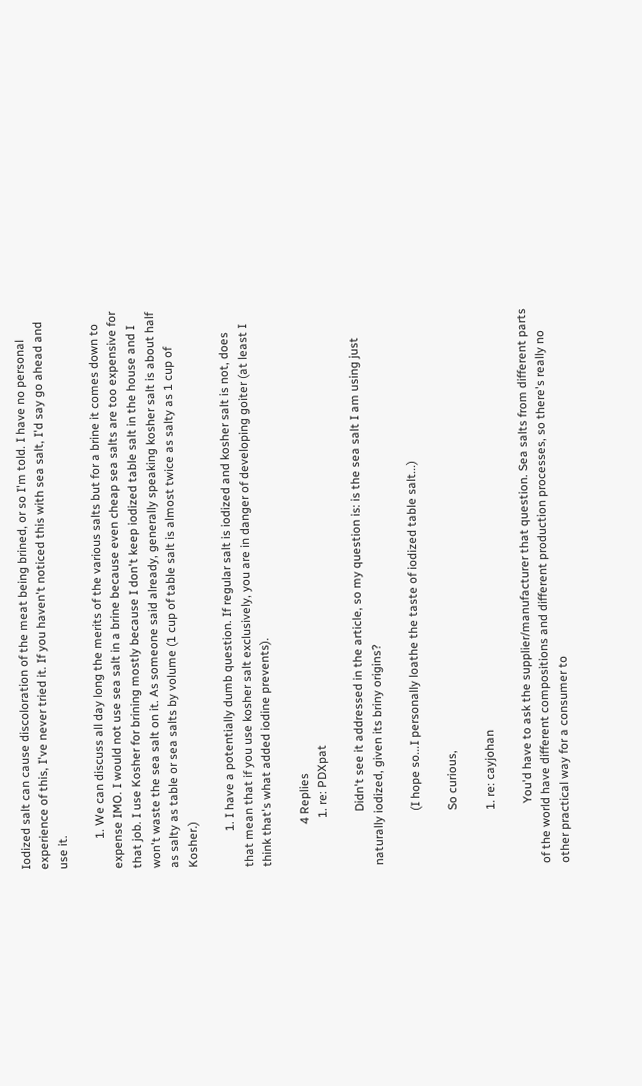Iodized salt can cause discoloration of the meat being brined, or so I'm told. I have no personal experience of this, I've never tried it. If you haven't noticed this with sea salt, I'd say go ahead and use it.

          1. We can discuss all day long the merits of the various salts but for a brine it comes down to expense IMO. I would not use sea salt in a brine because even cheap sea salts are too expensive for that job. I use Kosher for brining mostly because I don't keep iodized table salt in the house and I won't waste the sea salt on it. As someone said already, generally speaking kosher salt is about half as salty as table or sea salts by volume (1 cup of table salt is almost twice as salty as 1 cup of Kosher.)

            1. I have a potentially dumb question. If regular salt is iodized and kosher salt is not, does that mean that if you use kosher salt exclusively, you are in danger of developing goiter (at least I think that's what added iodine prevents).

              4 Replies
                1. re: PDXpat

                  Didn't see it addressed in the article, so my question is: is the sea salt I am using just naturally iodized, given its briny origins?

                  (I hope so...I personally loathe the taste of iodized table salt...)

                  So curious,

                  1. re: cayjohan

                    You'd have to ask the supplier/manufacturer that question. Sea salts from different parts of the world have different compositions and different production processes, so there's really no other practical way for a consumer to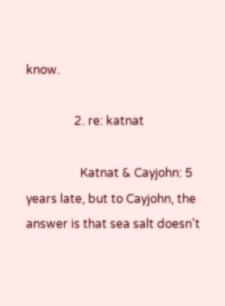know.

                2. re: katnat

                  Katnat & Cayjohn: 5 years late, but to Cayjohn, the answer is that sea salt doesn't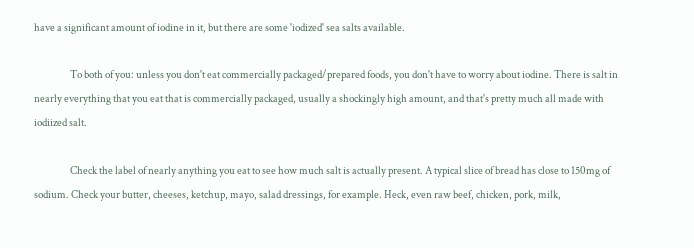have a significant amount of iodine in it, but there are some 'iodized' sea salts available.

                  To both of you: unless you don't eat commercially packaged/prepared foods, you don't have to worry about iodine. There is salt in nearly everything that you eat that is commercially packaged, usually a shockingly high amount, and that's pretty much all made with iodiized salt.

                  Check the label of nearly anything you eat to see how much salt is actually present. A typical slice of bread has close to 150mg of sodium. Check your butter, cheeses, ketchup, mayo, salad dressings, for example. Heck, even raw beef, chicken, pork, milk,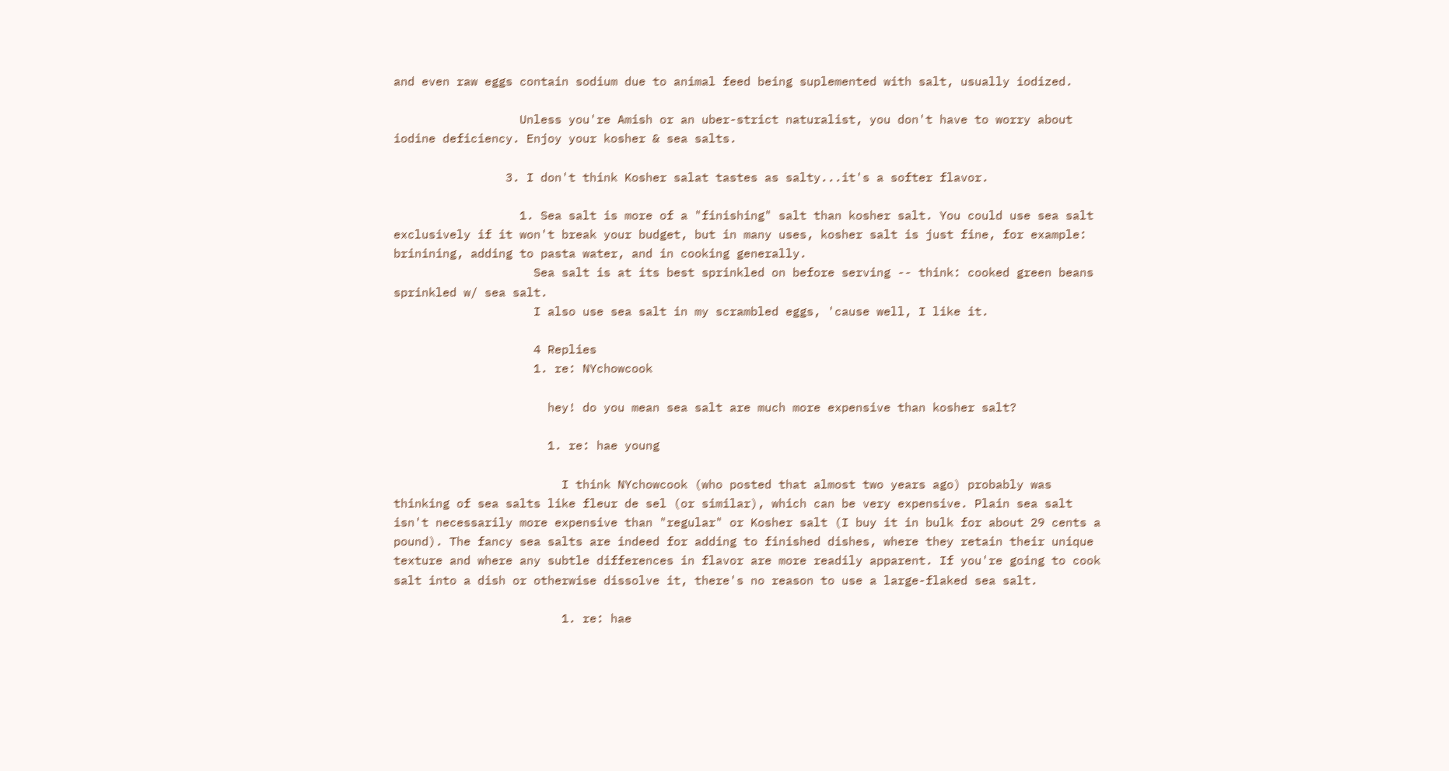and even raw eggs contain sodium due to animal feed being suplemented with salt, usually iodized.

                  Unless you're Amish or an uber-strict naturalist, you don't have to worry about iodine deficiency. Enjoy your kosher & sea salts.

                3. I don't think Kosher salat tastes as salty...it's a softer flavor.

                  1. Sea salt is more of a "finishing" salt than kosher salt. You could use sea salt exclusively if it won't break your budget, but in many uses, kosher salt is just fine, for example: brinining, adding to pasta water, and in cooking generally.
                    Sea salt is at its best sprinkled on before serving -- think: cooked green beans sprinkled w/ sea salt.
                    I also use sea salt in my scrambled eggs, 'cause well, I like it.

                    4 Replies
                    1. re: NYchowcook

                      hey! do you mean sea salt are much more expensive than kosher salt?

                      1. re: hae young

                        I think NYchowcook (who posted that almost two years ago) probably was thinking of sea salts like fleur de sel (or similar), which can be very expensive. Plain sea salt isn't necessarily more expensive than "regular" or Kosher salt (I buy it in bulk for about 29 cents a pound). The fancy sea salts are indeed for adding to finished dishes, where they retain their unique texture and where any subtle differences in flavor are more readily apparent. If you're going to cook salt into a dish or otherwise dissolve it, there's no reason to use a large-flaked sea salt.

                        1. re: hae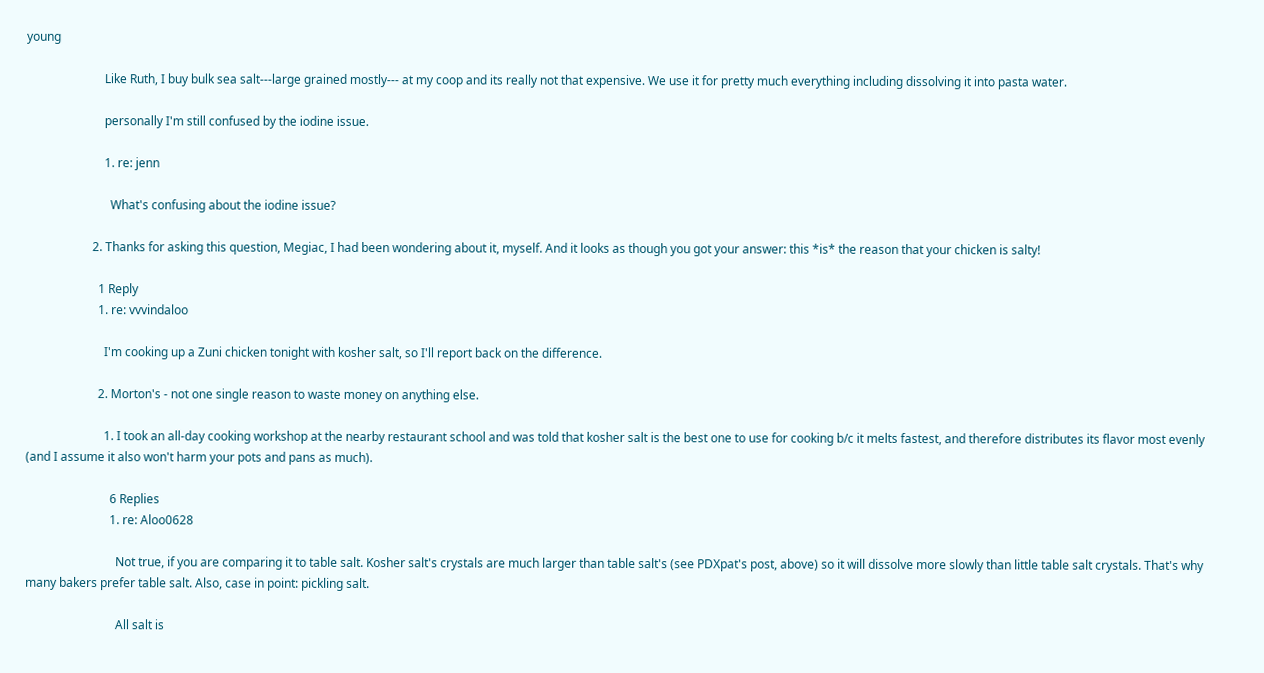young

                          Like Ruth, I buy bulk sea salt---large grained mostly--- at my coop and its really not that expensive. We use it for pretty much everything including dissolving it into pasta water.

                          personally I'm still confused by the iodine issue.

                          1. re: jenn

                            What's confusing about the iodine issue?

                      2. Thanks for asking this question, Megiac, I had been wondering about it, myself. And it looks as though you got your answer: this *is* the reason that your chicken is salty!

                        1 Reply
                        1. re: vvvindaloo

                          I'm cooking up a Zuni chicken tonight with kosher salt, so I'll report back on the difference.

                        2. Morton's - not one single reason to waste money on anything else.

                          1. I took an all-day cooking workshop at the nearby restaurant school and was told that kosher salt is the best one to use for cooking b/c it melts fastest, and therefore distributes its flavor most evenly (and I assume it also won't harm your pots and pans as much).

                            6 Replies
                            1. re: Aloo0628

                              Not true, if you are comparing it to table salt. Kosher salt's crystals are much larger than table salt's (see PDXpat's post, above) so it will dissolve more slowly than little table salt crystals. That's why many bakers prefer table salt. Also, case in point: pickling salt.

                              All salt is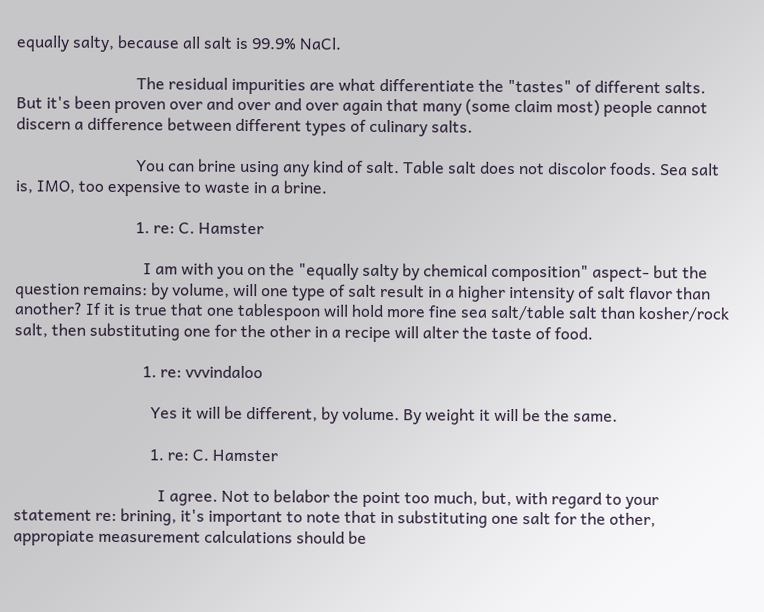equally salty, because all salt is 99.9% NaCl.

                              The residual impurities are what differentiate the "tastes" of different salts. But it's been proven over and over and over again that many (some claim most) people cannot discern a difference between different types of culinary salts.

                              You can brine using any kind of salt. Table salt does not discolor foods. Sea salt is, IMO, too expensive to waste in a brine.

                              1. re: C. Hamster

                                I am with you on the "equally salty by chemical composition" aspect- but the question remains: by volume, will one type of salt result in a higher intensity of salt flavor than another? If it is true that one tablespoon will hold more fine sea salt/table salt than kosher/rock salt, then substituting one for the other in a recipe will alter the taste of food.

                                1. re: vvvindaloo

                                  Yes it will be different, by volume. By weight it will be the same.

                                  1. re: C. Hamster

                                    I agree. Not to belabor the point too much, but, with regard to your statement re: brining, it's important to note that in substituting one salt for the other, appropiate measurement calculations should be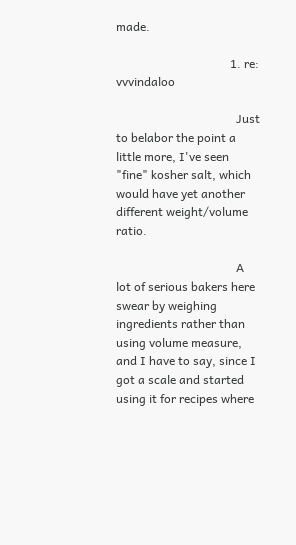made.

                                      1. re: vvvindaloo

                                        Just to belabor the point a little more, I've seen "fine" kosher salt, which would have yet another different weight/volume ratio.

                                        A lot of serious bakers here swear by weighing ingredients rather than using volume measure, and I have to say, since I got a scale and started using it for recipes where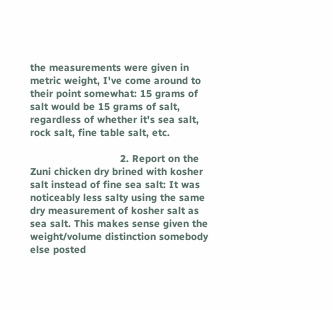the measurements were given in metric weight, I've come around to their point somewhat: 15 grams of salt would be 15 grams of salt, regardless of whether it's sea salt, rock salt, fine table salt, etc.

                              2. Report on the Zuni chicken dry brined with kosher salt instead of fine sea salt: It was noticeably less salty using the same dry measurement of kosher salt as sea salt. This makes sense given the weight/volume distinction somebody else posted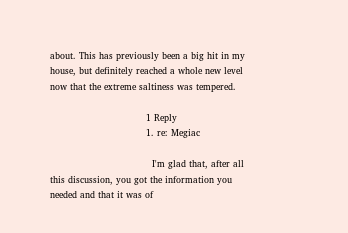about. This has previously been a big hit in my house, but definitely reached a whole new level now that the extreme saltiness was tempered.

                                1 Reply
                                1. re: Megiac

                                  I'm glad that, after all this discussion, you got the information you needed and that it was of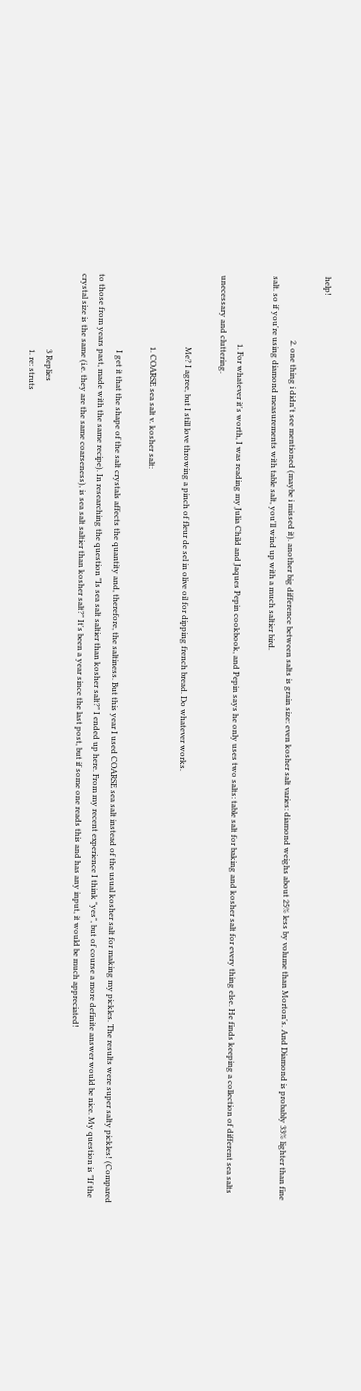help!

                                2. one thing i didn't see mentioned (maybe i missed it). another big difference between salts is grain size: even kosher salt varies: diamond weighs about 25% less by volume than Morton's. And Diamond is probably 33% lighter than fine salt. so if you're using diamond measurements with table salt, you'll wind up with a much saltier bird.

                                  1. For whatever it's worth, I was reading my Julia Child and Jaques Pepin cookbook, and Pepin says he only uses two salts: table salt for baking and kosher salt for every thing else. He finds keeping a collection of different sea salts unecessary and cluttering.

                                    Me? I agree, but I still love throwing a pinch of fleur de sel in olive oil for dipping french bread. Do whatever works.

                                    1. COARSE sea salt v. kosher salt:

                                      I get it that the shape of the salt crystals affects the quantity and, therefore, the saltiness. But this year I used COARSE sea salt instead of the usual kosher salt for making my pickles. The results were super salty pickles! (Compared to those from years past, made with the same recipe). In researching the question "Is sea salt saltier than kosher salt?" I ended up here. From my recent experience I think "yes", but of course a more definite answer would be nice. My question is "If the crystal size is the same (i.e. they are the same coarseness), is sea salt saltier than kosher salt?" It's been a year since the last post, but if some one reads this and has any input, it would be much appreciated!

                                      3 Replies
                                      1. re: struts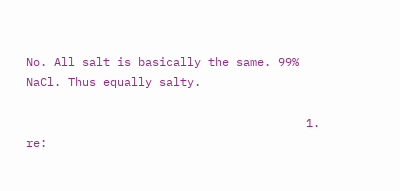No. All salt is basically the same. 99% NaCl. Thus equally salty.

                                        1. re: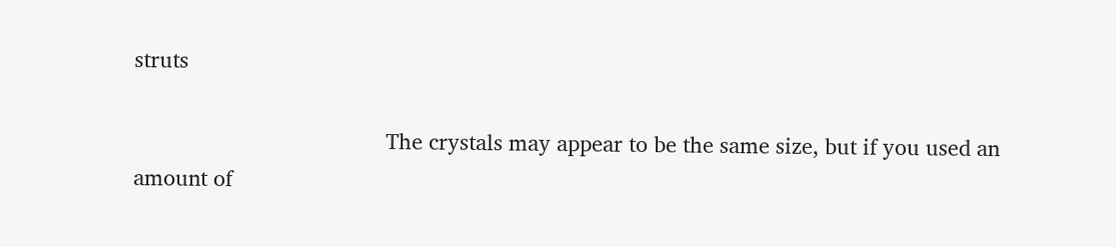struts

                                          The crystals may appear to be the same size, but if you used an amount of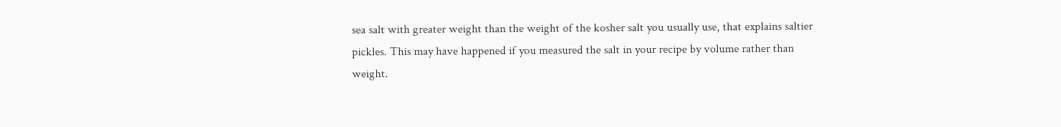sea salt with greater weight than the weight of the kosher salt you usually use, that explains saltier pickles. This may have happened if you measured the salt in your recipe by volume rather than weight.